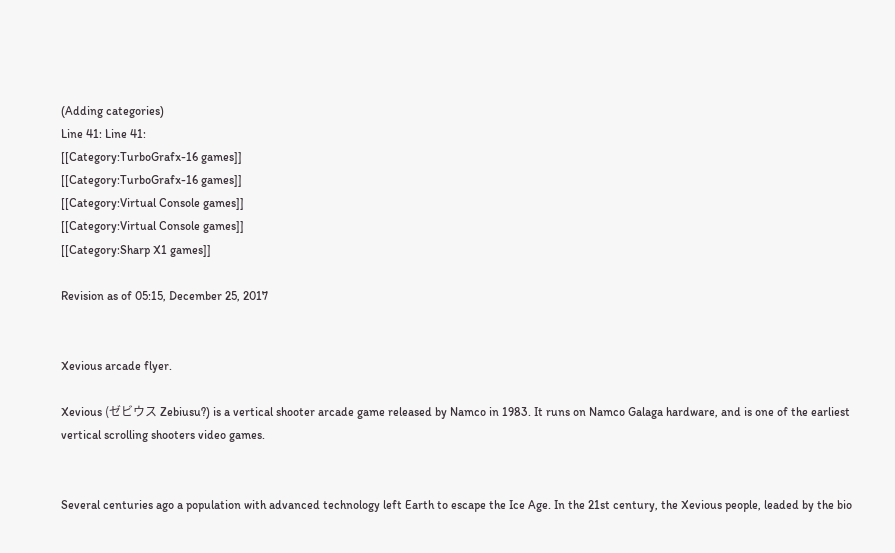(Adding categories)
Line 41: Line 41:
[[Category:TurboGrafx-16 games]]
[[Category:TurboGrafx-16 games]]
[[Category:Virtual Console games]]
[[Category:Virtual Console games]]
[[Category:Sharp X1 games]]

Revision as of 05:15, December 25, 2017


Xevious arcade flyer.

Xevious (ゼビウス Zebiusu?) is a vertical shooter arcade game released by Namco in 1983. It runs on Namco Galaga hardware, and is one of the earliest vertical scrolling shooters video games.


Several centuries ago a population with advanced technology left Earth to escape the Ice Age. In the 21st century, the Xevious people, leaded by the bio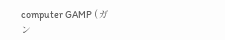computer GAMP (ガン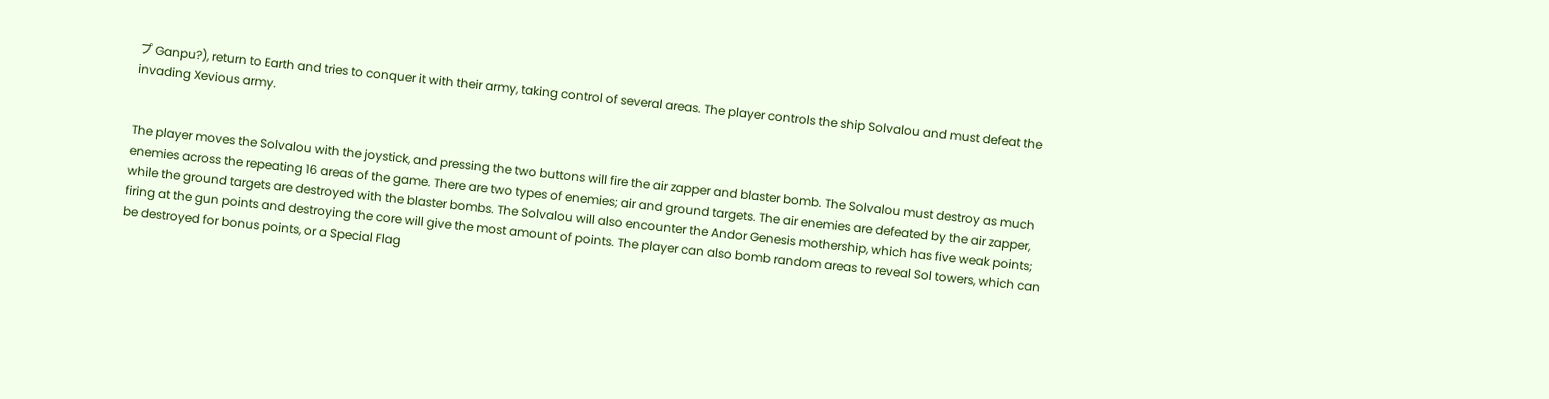プ Ganpu?), return to Earth and tries to conquer it with their army, taking control of several areas. The player controls the ship Solvalou and must defeat the invading Xevious army.


The player moves the Solvalou with the joystick, and pressing the two buttons will fire the air zapper and blaster bomb. The Solvalou must destroy as much enemies across the repeating 16 areas of the game. There are two types of enemies; air and ground targets. The air enemies are defeated by the air zapper, while the ground targets are destroyed with the blaster bombs. The Solvalou will also encounter the Andor Genesis mothership, which has five weak points; firing at the gun points and destroying the core will give the most amount of points. The player can also bomb random areas to reveal Sol towers, which can be destroyed for bonus points, or a Special Flag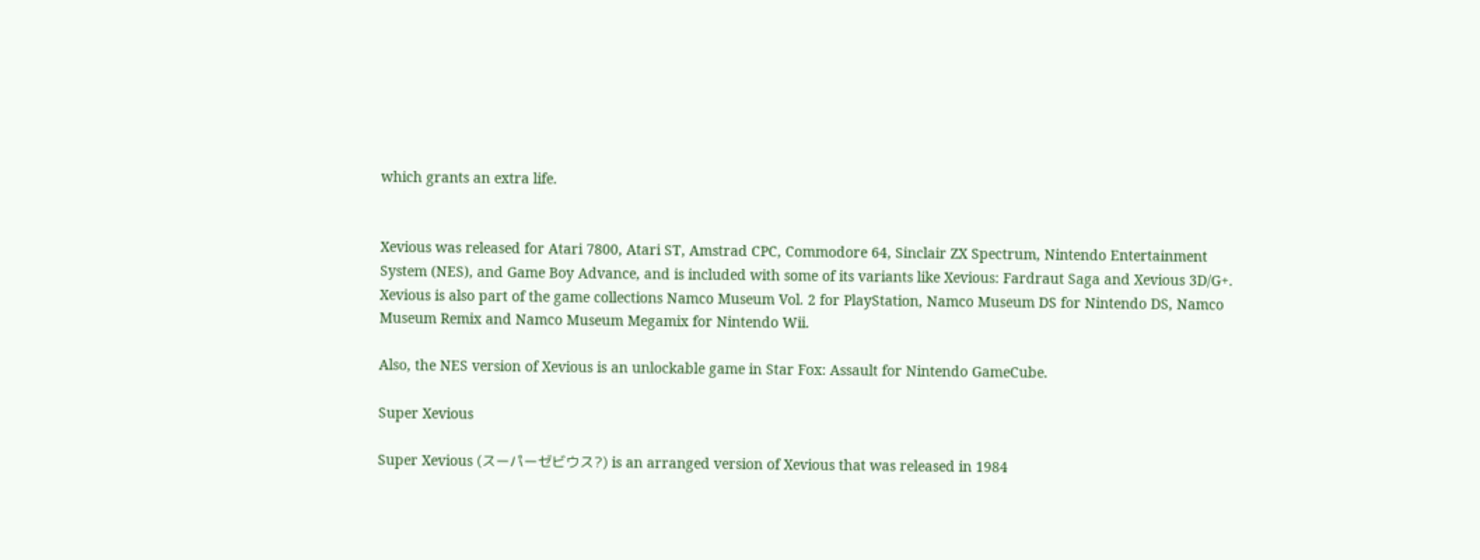which grants an extra life.


Xevious was released for Atari 7800, Atari ST, Amstrad CPC, Commodore 64, Sinclair ZX Spectrum, Nintendo Entertainment System (NES), and Game Boy Advance, and is included with some of its variants like Xevious: Fardraut Saga and Xevious 3D/G+. Xevious is also part of the game collections Namco Museum Vol. 2 for PlayStation, Namco Museum DS for Nintendo DS, Namco Museum Remix and Namco Museum Megamix for Nintendo Wii.

Also, the NES version of Xevious is an unlockable game in Star Fox: Assault for Nintendo GameCube.

Super Xevious

Super Xevious (スーパーゼビウス?) is an arranged version of Xevious that was released in 1984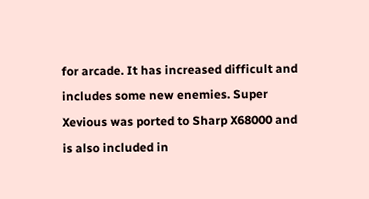for arcade. It has increased difficult and includes some new enemies. Super Xevious was ported to Sharp X68000 and is also included in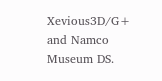Xevious3D/G+ and Namco Museum DS.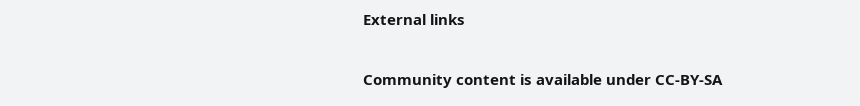External links

Community content is available under CC-BY-SA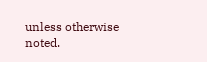unless otherwise noted.